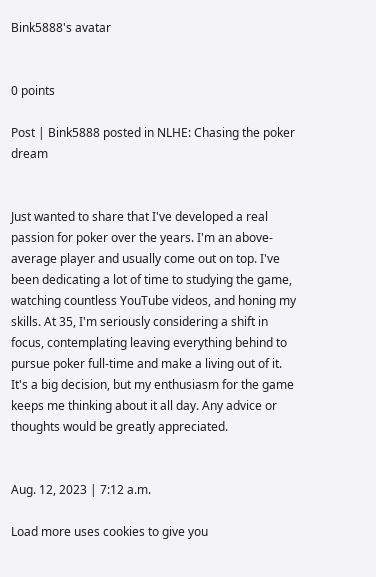Bink5888's avatar


0 points

Post | Bink5888 posted in NLHE: Chasing the poker dream


Just wanted to share that I've developed a real passion for poker over the years. I'm an above-average player and usually come out on top. I've been dedicating a lot of time to studying the game, watching countless YouTube videos, and honing my skills. At 35, I'm seriously considering a shift in focus, contemplating leaving everything behind to pursue poker full-time and make a living out of it. It's a big decision, but my enthusiasm for the game keeps me thinking about it all day. Any advice or thoughts would be greatly appreciated.


Aug. 12, 2023 | 7:12 a.m.

Load more uses cookies to give you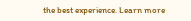the best experience. Learn more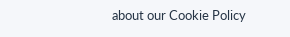about our Cookie Policy